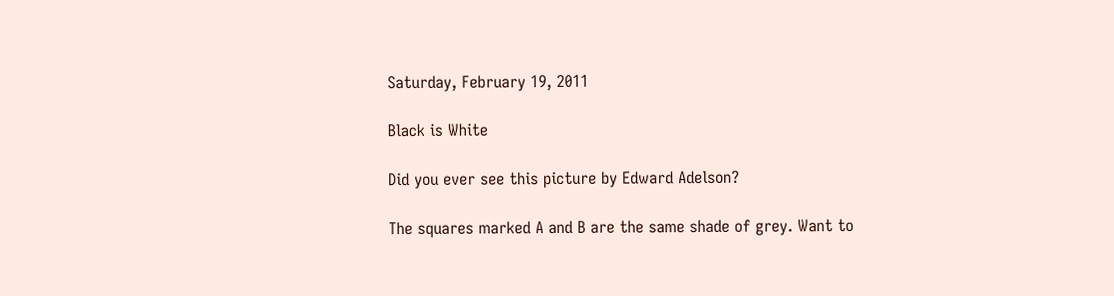Saturday, February 19, 2011

Black is White

Did you ever see this picture by Edward Adelson?

The squares marked A and B are the same shade of grey. Want to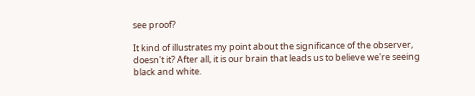see proof?

It kind of illustrates my point about the significance of the observer, doesn't it? After all, it is our brain that leads us to believe we're seeing black and white.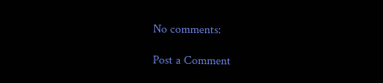No comments:

Post a Comment